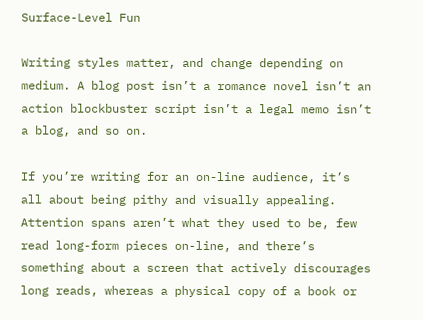Surface-Level Fun

Writing styles matter, and change depending on medium. A blog post isn’t a romance novel isn’t an action blockbuster script isn’t a legal memo isn’t a blog, and so on.

If you’re writing for an on-line audience, it’s all about being pithy and visually appealing. Attention spans aren’t what they used to be, few read long-form pieces on-line, and there’s something about a screen that actively discourages long reads, whereas a physical copy of a book or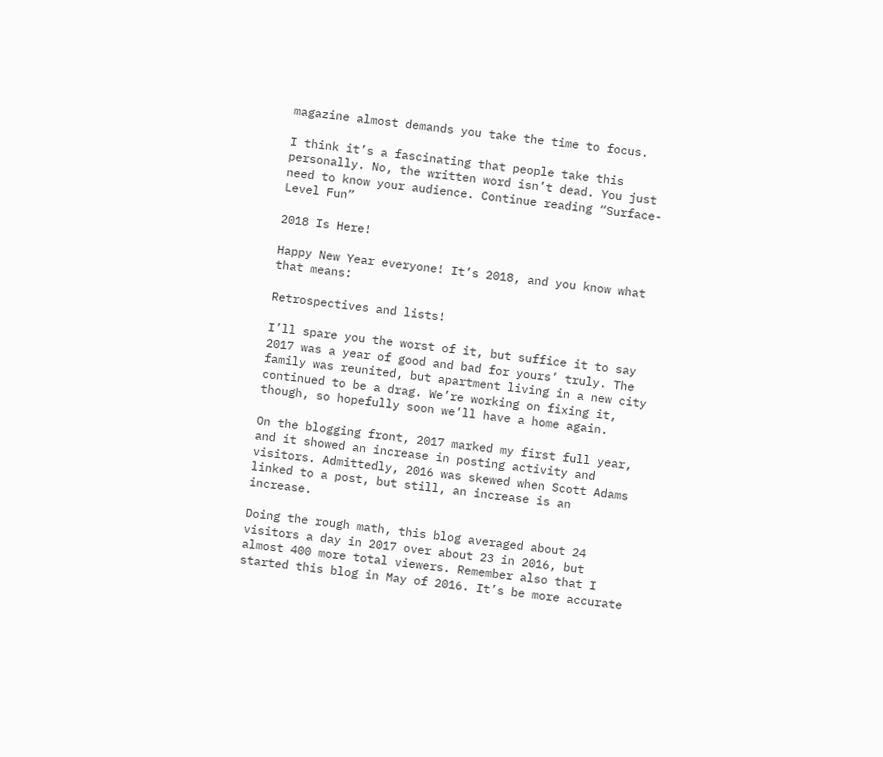magazine almost demands you take the time to focus.

I think it’s a fascinating that people take this personally. No, the written word isn’t dead. You just need to know your audience. Continue reading “Surface-Level Fun”

2018 Is Here!

Happy New Year everyone! It’s 2018, and you know what that means:

Retrospectives and lists!

I’ll spare you the worst of it, but suffice it to say 2017 was a year of good and bad for yours’ truly. The family was reunited, but apartment living in a new city continued to be a drag. We’re working on fixing it, though, so hopefully soon we’ll have a home again.

On the blogging front, 2017 marked my first full year, and it showed an increase in posting activity and visitors. Admittedly, 2016 was skewed when Scott Adams linked to a post, but still, an increase is an increase.

Doing the rough math, this blog averaged about 24 visitors a day in 2017 over about 23 in 2016, but almost 400 more total viewers. Remember also that I started this blog in May of 2016. It’s be more accurate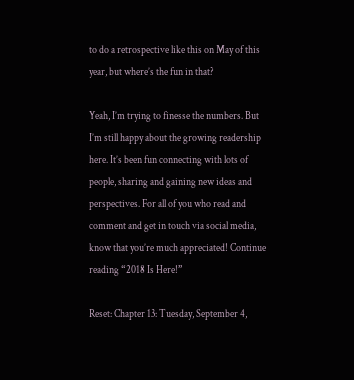to do a retrospective like this on May of this year, but where’s the fun in that?

Yeah, I’m trying to finesse the numbers. But I’m still happy about the growing readership here. It’s been fun connecting with lots of people, sharing and gaining new ideas and perspectives. For all of you who read and comment and get in touch via social media, know that you’re much appreciated! Continue reading “2018 Is Here!”

Reset: Chapter 13: Tuesday, September 4,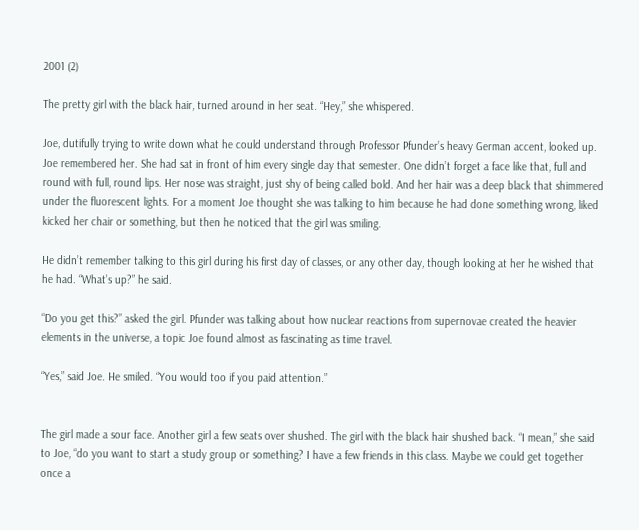2001 (2)

The pretty girl with the black hair, turned around in her seat. “Hey,” she whispered.

Joe, dutifully trying to write down what he could understand through Professor Pfunder’s heavy German accent, looked up. Joe remembered her. She had sat in front of him every single day that semester. One didn’t forget a face like that, full and round with full, round lips. Her nose was straight, just shy of being called bold. And her hair was a deep black that shimmered under the fluorescent lights. For a moment Joe thought she was talking to him because he had done something wrong, liked kicked her chair or something, but then he noticed that the girl was smiling.

He didn’t remember talking to this girl during his first day of classes, or any other day, though looking at her he wished that he had. “What’s up?” he said.

“Do you get this?” asked the girl. Pfunder was talking about how nuclear reactions from supernovae created the heavier elements in the universe, a topic Joe found almost as fascinating as time travel.

“Yes,” said Joe. He smiled. “You would too if you paid attention.”


The girl made a sour face. Another girl a few seats over shushed. The girl with the black hair shushed back. “I mean,” she said to Joe, “do you want to start a study group or something? I have a few friends in this class. Maybe we could get together once a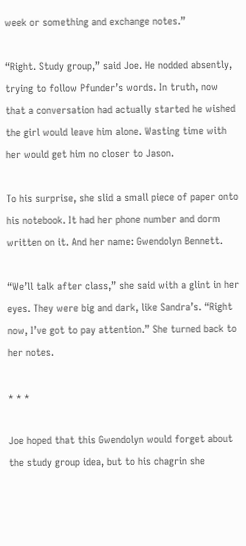week or something and exchange notes.”

“Right. Study group,” said Joe. He nodded absently, trying to follow Pfunder’s words. In truth, now that a conversation had actually started he wished the girl would leave him alone. Wasting time with her would get him no closer to Jason.

To his surprise, she slid a small piece of paper onto his notebook. It had her phone number and dorm written on it. And her name: Gwendolyn Bennett.

“We’ll talk after class,” she said with a glint in her eyes. They were big and dark, like Sandra’s. “Right now, I’ve got to pay attention.” She turned back to her notes.

* * *

Joe hoped that this Gwendolyn would forget about the study group idea, but to his chagrin she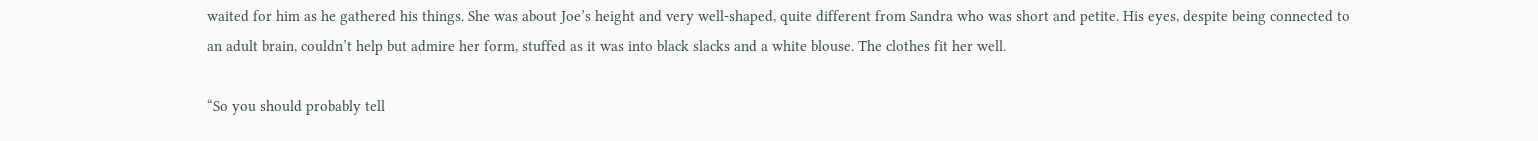waited for him as he gathered his things. She was about Joe’s height and very well-shaped, quite different from Sandra who was short and petite. His eyes, despite being connected to an adult brain, couldn’t help but admire her form, stuffed as it was into black slacks and a white blouse. The clothes fit her well.

“So you should probably tell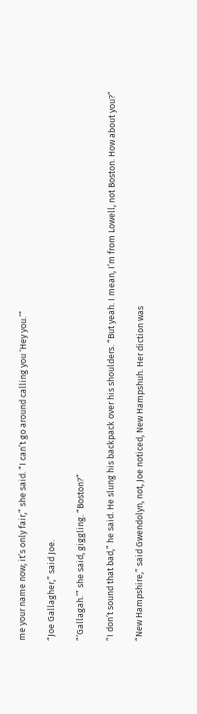me your name now; it’s only fair,” she said. “I can’t go around calling you ‘Hey you.’”

“Joe Gallagher,” said Joe.

“‘Gallagah.’” she said, giggling. “Boston?”

“I don’t sound that bad,” he said. He slung his backpack over his shoulders. “But yeah. I mean, I’m from Lowell, not Boston. How about you?”

“New Hampshire,” said Gwendolyn, not, Joe noticed, New Hampshuh. Her diction was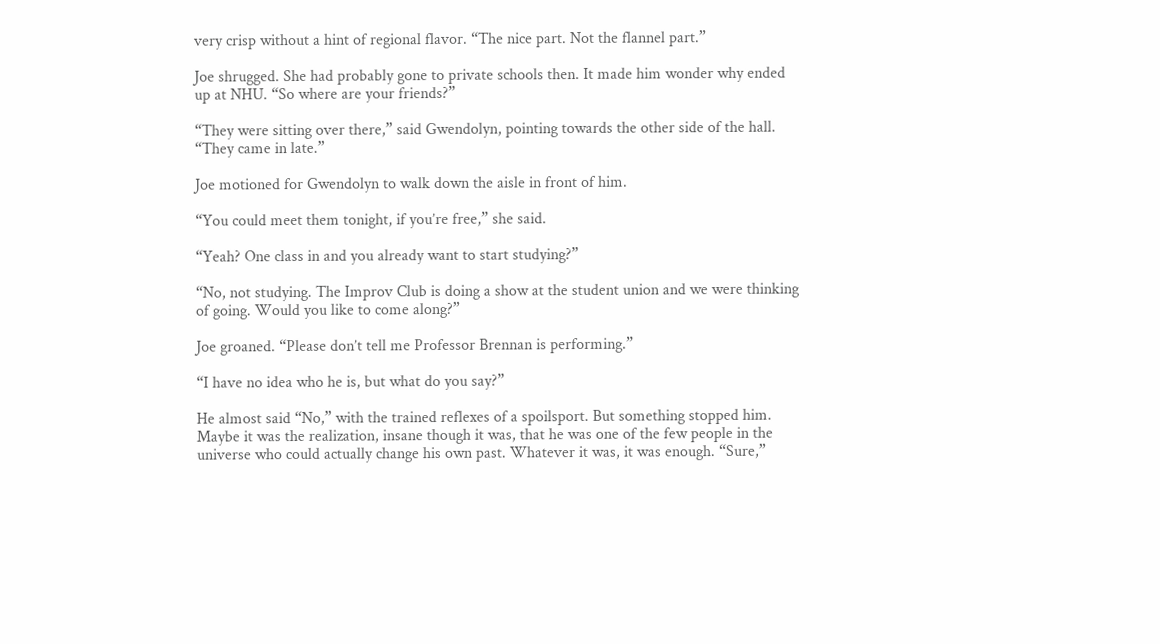very crisp without a hint of regional flavor. “The nice part. Not the flannel part.”

Joe shrugged. She had probably gone to private schools then. It made him wonder why ended up at NHU. “So where are your friends?”

“They were sitting over there,” said Gwendolyn, pointing towards the other side of the hall. “They came in late.”

Joe motioned for Gwendolyn to walk down the aisle in front of him.

“You could meet them tonight, if you’re free,” she said.

“Yeah? One class in and you already want to start studying?”

“No, not studying. The Improv Club is doing a show at the student union and we were thinking of going. Would you like to come along?”

Joe groaned. “Please don’t tell me Professor Brennan is performing.”

“I have no idea who he is, but what do you say?”

He almost said “No,” with the trained reflexes of a spoilsport. But something stopped him. Maybe it was the realization, insane though it was, that he was one of the few people in the universe who could actually change his own past. Whatever it was, it was enough. “Sure,”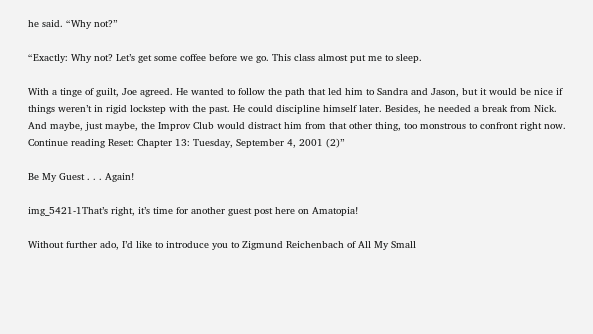he said. “Why not?”

“Exactly: Why not? Let’s get some coffee before we go. This class almost put me to sleep.

With a tinge of guilt, Joe agreed. He wanted to follow the path that led him to Sandra and Jason, but it would be nice if things weren’t in rigid lockstep with the past. He could discipline himself later. Besides, he needed a break from Nick. And maybe, just maybe, the Improv Club would distract him from that other thing, too monstrous to confront right now. Continue reading Reset: Chapter 13: Tuesday, September 4, 2001 (2)”

Be My Guest . . . Again!

img_5421-1That’s right, it’s time for another guest post here on Amatopia!

Without further ado, I’d like to introduce you to Zigmund Reichenbach of All My Small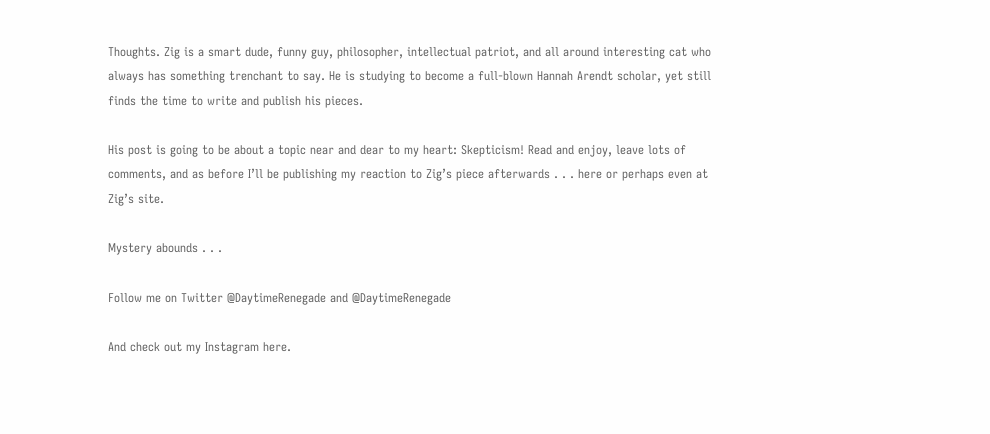Thoughts. Zig is a smart dude, funny guy, philosopher, intellectual patriot, and all around interesting cat who always has something trenchant to say. He is studying to become a full-blown Hannah Arendt scholar, yet still finds the time to write and publish his pieces.

His post is going to be about a topic near and dear to my heart: Skepticism! Read and enjoy, leave lots of comments, and as before I’ll be publishing my reaction to Zig’s piece afterwards . . . here or perhaps even at Zig’s site.

Mystery abounds . . .

Follow me on Twitter @DaytimeRenegade and @DaytimeRenegade

And check out my Instagram here.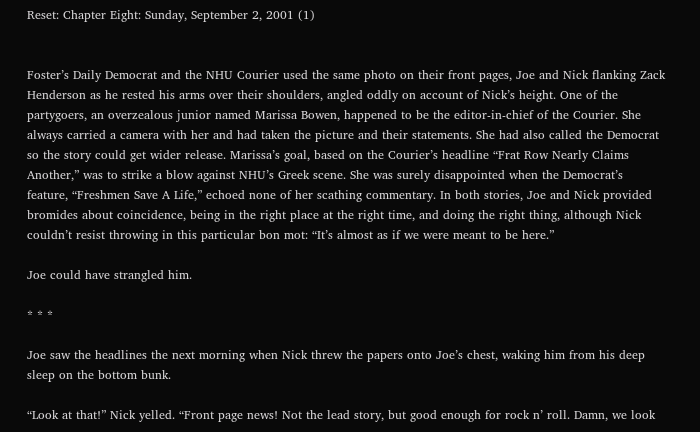Reset: Chapter Eight: Sunday, September 2, 2001 (1)


Foster’s Daily Democrat and the NHU Courier used the same photo on their front pages, Joe and Nick flanking Zack Henderson as he rested his arms over their shoulders, angled oddly on account of Nick’s height. One of the partygoers, an overzealous junior named Marissa Bowen, happened to be the editor-in-chief of the Courier. She always carried a camera with her and had taken the picture and their statements. She had also called the Democrat so the story could get wider release. Marissa’s goal, based on the Courier’s headline “Frat Row Nearly Claims Another,” was to strike a blow against NHU’s Greek scene. She was surely disappointed when the Democrat’s feature, “Freshmen Save A Life,” echoed none of her scathing commentary. In both stories, Joe and Nick provided bromides about coincidence, being in the right place at the right time, and doing the right thing, although Nick couldn’t resist throwing in this particular bon mot: “It’s almost as if we were meant to be here.”

Joe could have strangled him.

* * *

Joe saw the headlines the next morning when Nick threw the papers onto Joe’s chest, waking him from his deep sleep on the bottom bunk.

“Look at that!” Nick yelled. “Front page news! Not the lead story, but good enough for rock n’ roll. Damn, we look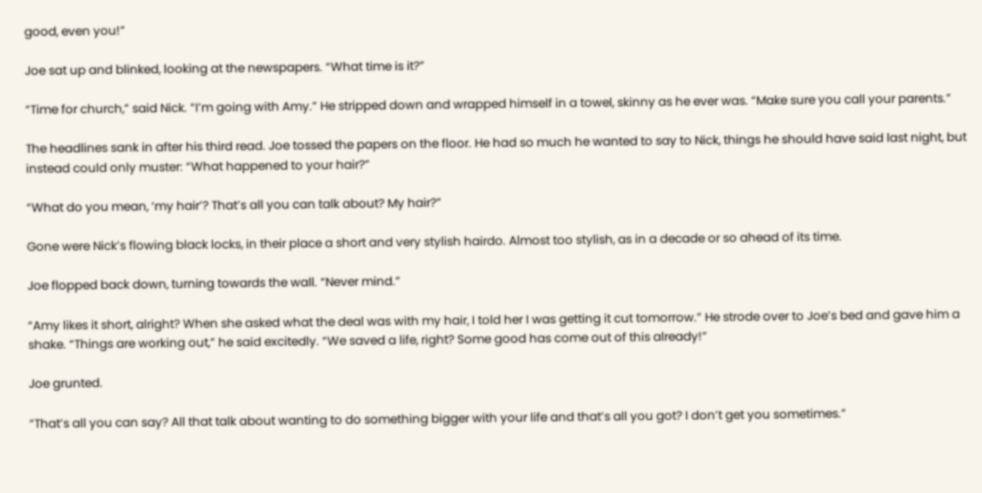good, even you!”

Joe sat up and blinked, looking at the newspapers. “What time is it?”

“Time for church,” said Nick. “I’m going with Amy.” He stripped down and wrapped himself in a towel, skinny as he ever was. “Make sure you call your parents.”

The headlines sank in after his third read. Joe tossed the papers on the floor. He had so much he wanted to say to Nick, things he should have said last night, but instead could only muster: “What happened to your hair?”

“What do you mean, ‘my hair’? That’s all you can talk about? My hair?”

Gone were Nick’s flowing black locks, in their place a short and very stylish hairdo. Almost too stylish, as in a decade or so ahead of its time.

Joe flopped back down, turning towards the wall. “Never mind.”

“Amy likes it short, alright? When she asked what the deal was with my hair, I told her I was getting it cut tomorrow.” He strode over to Joe’s bed and gave him a shake. “Things are working out,” he said excitedly. “We saved a life, right? Some good has come out of this already!”

Joe grunted.

“That’s all you can say? All that talk about wanting to do something bigger with your life and that’s all you got? I don’t get you sometimes.”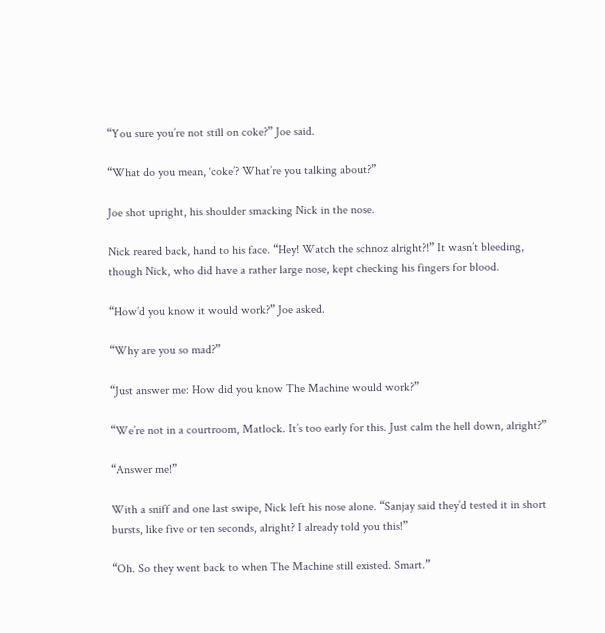“You sure you’re not still on coke?” Joe said.

“What do you mean, ‘coke’? What’re you talking about?”

Joe shot upright, his shoulder smacking Nick in the nose.

Nick reared back, hand to his face. “Hey! Watch the schnoz alright?!” It wasn’t bleeding, though Nick, who did have a rather large nose, kept checking his fingers for blood.

“How’d you know it would work?” Joe asked.

“Why are you so mad?”

“Just answer me: How did you know The Machine would work?”

“We’re not in a courtroom, Matlock. It’s too early for this. Just calm the hell down, alright?”

“Answer me!”

With a sniff and one last swipe, Nick left his nose alone. “Sanjay said they’d tested it in short bursts, like five or ten seconds, alright? I already told you this!”

“Oh. So they went back to when The Machine still existed. Smart.”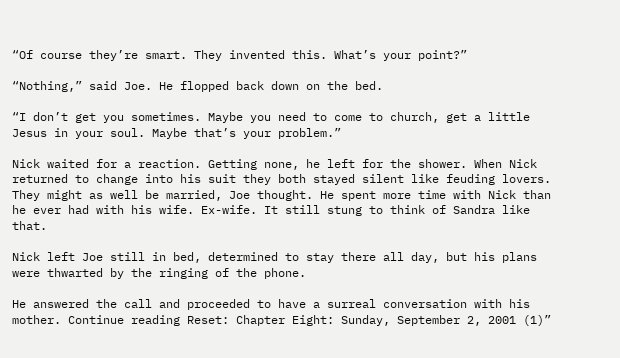“Of course they’re smart. They invented this. What’s your point?”

“Nothing,” said Joe. He flopped back down on the bed.

“I don’t get you sometimes. Maybe you need to come to church, get a little Jesus in your soul. Maybe that’s your problem.”

Nick waited for a reaction. Getting none, he left for the shower. When Nick returned to change into his suit they both stayed silent like feuding lovers. They might as well be married, Joe thought. He spent more time with Nick than he ever had with his wife. Ex-wife. It still stung to think of Sandra like that.

Nick left Joe still in bed, determined to stay there all day, but his plans were thwarted by the ringing of the phone.

He answered the call and proceeded to have a surreal conversation with his mother. Continue reading Reset: Chapter Eight: Sunday, September 2, 2001 (1)”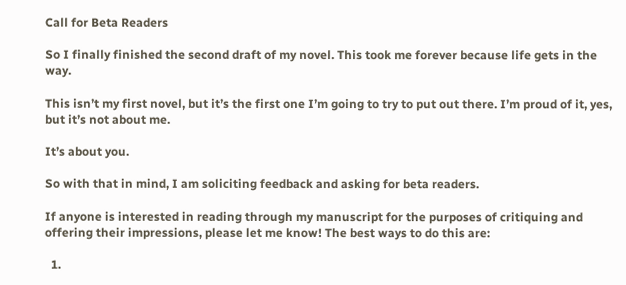Call for Beta Readers

So I finally finished the second draft of my novel. This took me forever because life gets in the way.

This isn’t my first novel, but it’s the first one I’m going to try to put out there. I’m proud of it, yes, but it’s not about me.

It’s about you.

So with that in mind, I am soliciting feedback and asking for beta readers.

If anyone is interested in reading through my manuscript for the purposes of critiquing and offering their impressions, please let me know! The best ways to do this are:

  1.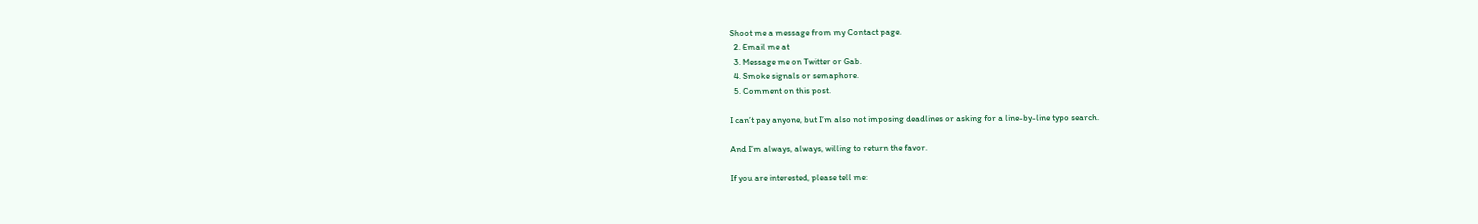Shoot me a message from my Contact page.
  2. Email me at
  3. Message me on Twitter or Gab.
  4. Smoke signals or semaphore.
  5. Comment on this post.

I can’t pay anyone, but I’m also not imposing deadlines or asking for a line-by-line typo search.

And I’m always, always, willing to return the favor.

If you are interested, please tell me: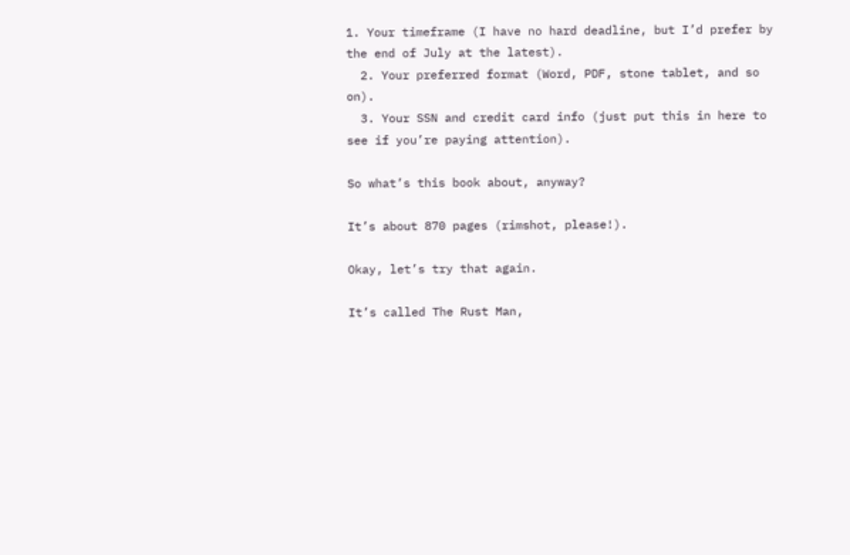1. Your timeframe (I have no hard deadline, but I’d prefer by the end of July at the latest).
  2. Your preferred format (Word, PDF, stone tablet, and so on).
  3. Your SSN and credit card info (just put this in here to see if you’re paying attention).

So what’s this book about, anyway?

It’s about 870 pages (rimshot, please!).

Okay, let’s try that again.

It’s called The Rust Man,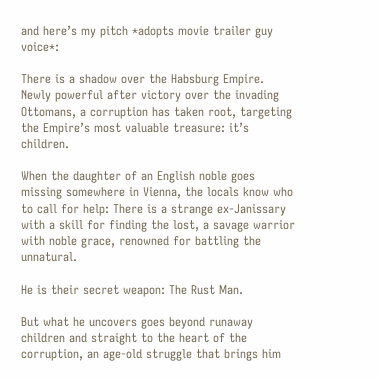and here’s my pitch *adopts movie trailer guy voice*:

There is a shadow over the Habsburg Empire. Newly powerful after victory over the invading Ottomans, a corruption has taken root, targeting the Empire’s most valuable treasure: it’s children.

When the daughter of an English noble goes missing somewhere in Vienna, the locals know who to call for help: There is a strange ex-Janissary with a skill for finding the lost, a savage warrior with noble grace, renowned for battling the unnatural.

He is their secret weapon: The Rust Man.

But what he uncovers goes beyond runaway children and straight to the heart of the corruption, an age-old struggle that brings him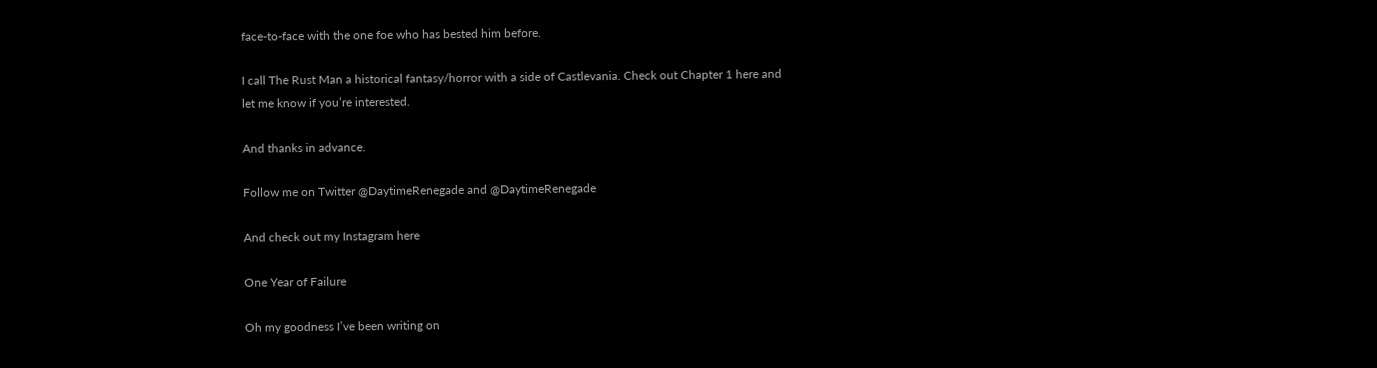face-to-face with the one foe who has bested him before.

I call The Rust Man a historical fantasy/horror with a side of Castlevania. Check out Chapter 1 here and let me know if you’re interested.

And thanks in advance.

Follow me on Twitter @DaytimeRenegade and @DaytimeRenegade

And check out my Instagram here

One Year of Failure

Oh my goodness I’ve been writing on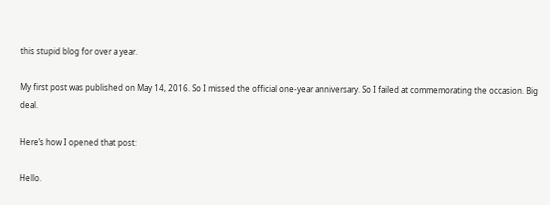this stupid blog for over a year.

My first post was published on May 14, 2016. So I missed the official one-year anniversary. So I failed at commemorating the occasion. Big deal.

Here’s how I opened that post:

Hello.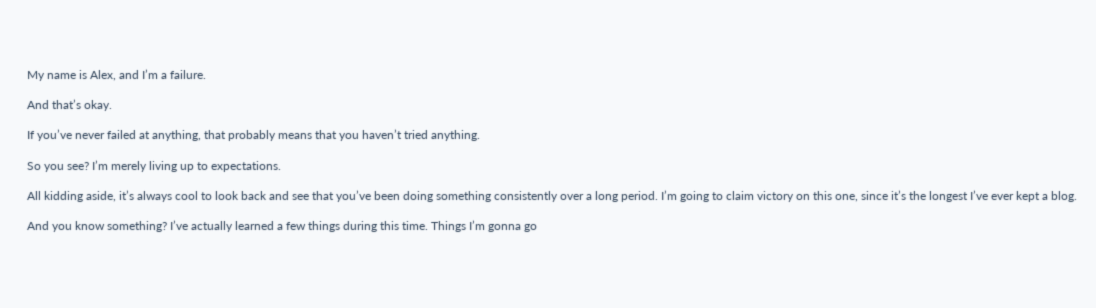My name is Alex, and I’m a failure.

And that’s okay.

If you’ve never failed at anything, that probably means that you haven’t tried anything.

So you see? I’m merely living up to expectations.

All kidding aside, it’s always cool to look back and see that you’ve been doing something consistently over a long period. I’m going to claim victory on this one, since it’s the longest I’ve ever kept a blog.

And you know something? I’ve actually learned a few things during this time. Things I’m gonna go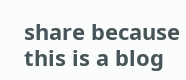share because this is a blog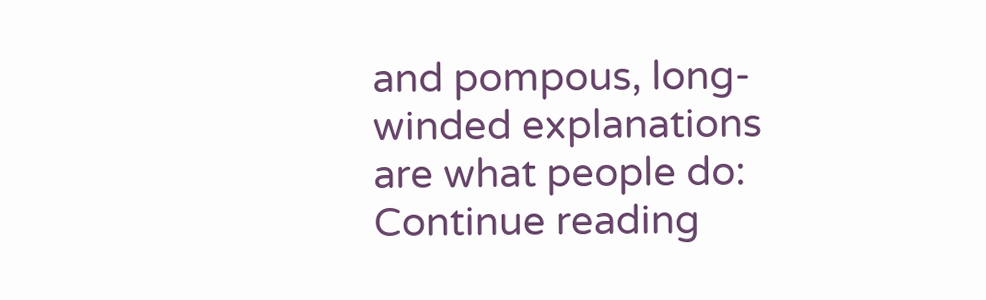and pompous, long-winded explanations are what people do: Continue reading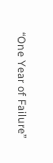“One Year of Failure”